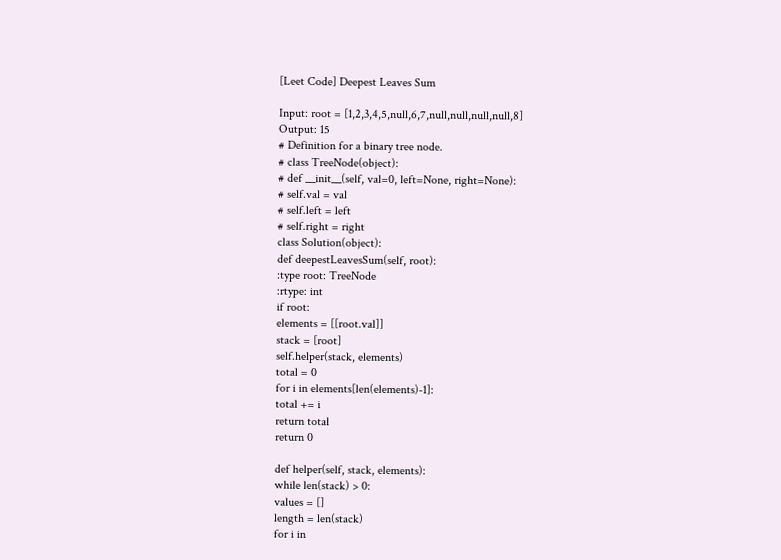[Leet Code] Deepest Leaves Sum

Input: root = [1,2,3,4,5,null,6,7,null,null,null,null,8]
Output: 15
# Definition for a binary tree node.
# class TreeNode(object):
# def __init__(self, val=0, left=None, right=None):
# self.val = val
# self.left = left
# self.right = right
class Solution(object):
def deepestLeavesSum(self, root):
:type root: TreeNode
:rtype: int
if root:
elements = [[root.val]]
stack = [root]
self.helper(stack, elements)
total = 0
for i in elements[len(elements)-1]:
total += i
return total
return 0

def helper(self, stack, elements):
while len(stack) > 0:
values = []
length = len(stack)
for i in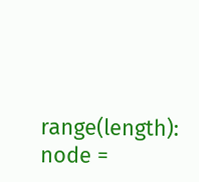range(length):
node =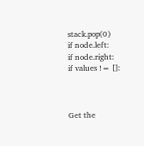stack.pop(0)
if node.left:
if node.right:
if values != []:



Get the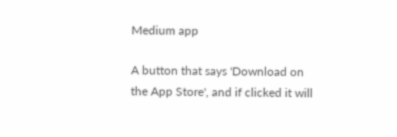Medium app

A button that says 'Download on the App Store', and if clicked it will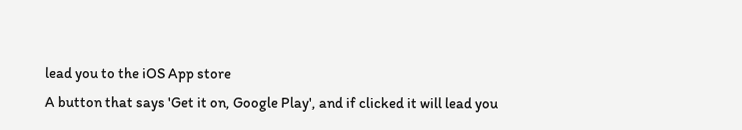lead you to the iOS App store
A button that says 'Get it on, Google Play', and if clicked it will lead you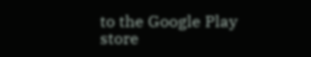to the Google Play store